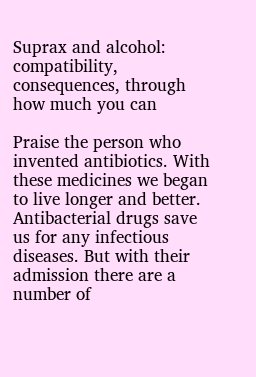Suprax and alcohol: compatibility, consequences, through how much you can

Praise the person who invented antibiotics. With these medicines we began to live longer and better. Antibacterial drugs save us for any infectious diseases. But with their admission there are a number of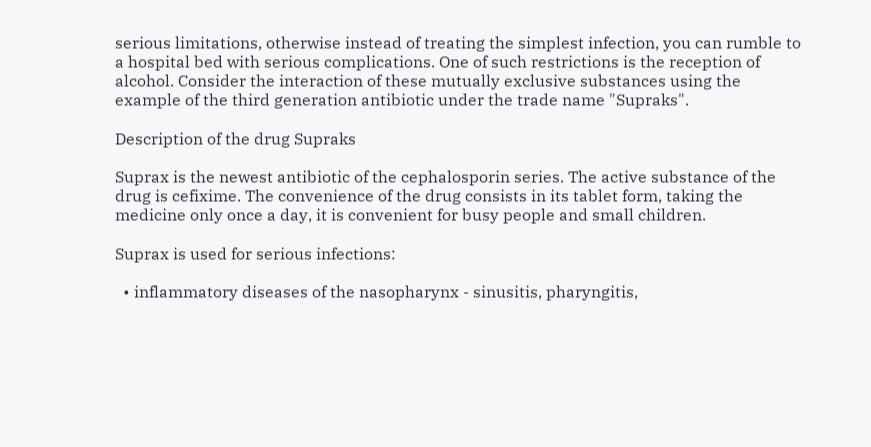serious limitations, otherwise instead of treating the simplest infection, you can rumble to a hospital bed with serious complications. One of such restrictions is the reception of alcohol. Consider the interaction of these mutually exclusive substances using the example of the third generation antibiotic under the trade name "Supraks".

Description of the drug Supraks

Suprax is the newest antibiotic of the cephalosporin series. The active substance of the drug is cefixime. The convenience of the drug consists in its tablet form, taking the medicine only once a day, it is convenient for busy people and small children.

Suprax is used for serious infections:

  • inflammatory diseases of the nasopharynx - sinusitis, pharyngitis,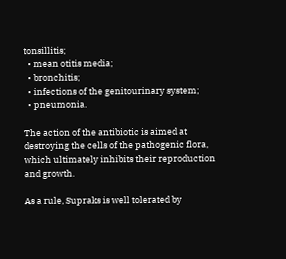tonsillitis;
  • mean otitis media;
  • bronchitis;
  • infections of the genitourinary system;
  • pneumonia.

The action of the antibiotic is aimed at destroying the cells of the pathogenic flora, which ultimately inhibits their reproduction and growth.

As a rule, Supraks is well tolerated by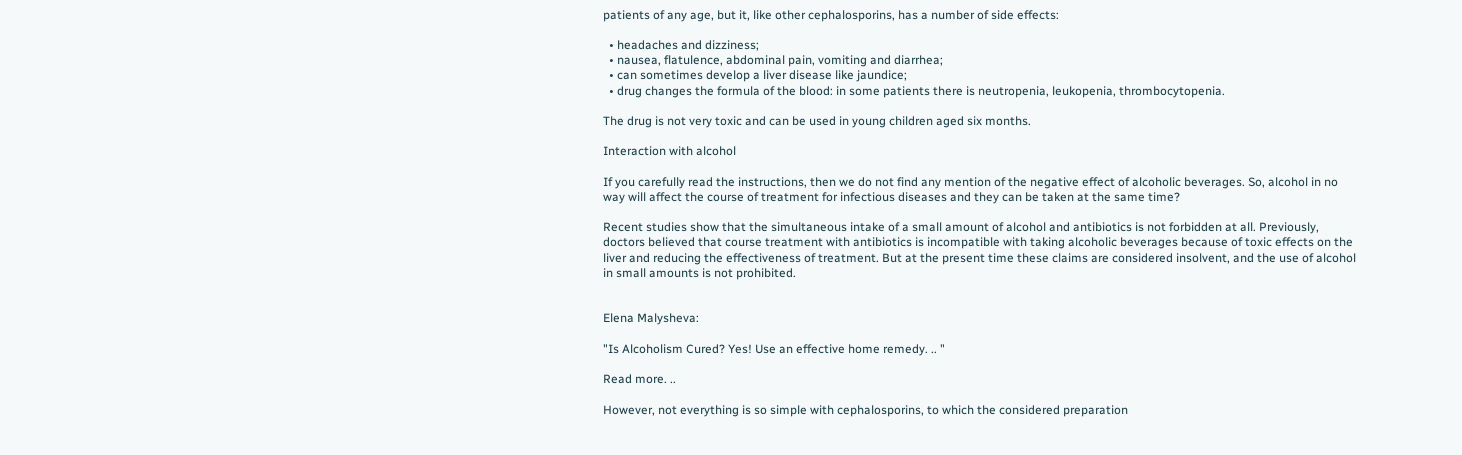patients of any age, but it, like other cephalosporins, has a number of side effects:

  • headaches and dizziness;
  • nausea, flatulence, abdominal pain, vomiting and diarrhea;
  • can sometimes develop a liver disease like jaundice;
  • drug changes the formula of the blood: in some patients there is neutropenia, leukopenia, thrombocytopenia.

The drug is not very toxic and can be used in young children aged six months.

Interaction with alcohol

If you carefully read the instructions, then we do not find any mention of the negative effect of alcoholic beverages. So, alcohol in no way will affect the course of treatment for infectious diseases and they can be taken at the same time?

Recent studies show that the simultaneous intake of a small amount of alcohol and antibiotics is not forbidden at all. Previously, doctors believed that course treatment with antibiotics is incompatible with taking alcoholic beverages because of toxic effects on the liver and reducing the effectiveness of treatment. But at the present time these claims are considered insolvent, and the use of alcohol in small amounts is not prohibited.


Elena Malysheva:

"Is Alcoholism Cured? Yes! Use an effective home remedy. .. "

Read more. ..

However, not everything is so simple with cephalosporins, to which the considered preparation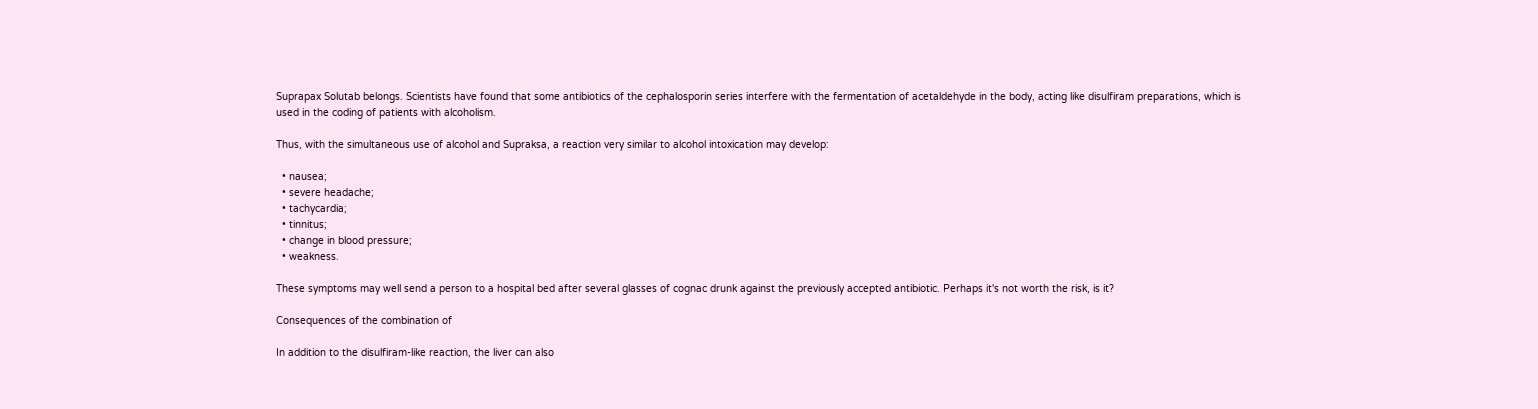Suprapax Solutab belongs. Scientists have found that some antibiotics of the cephalosporin series interfere with the fermentation of acetaldehyde in the body, acting like disulfiram preparations, which is used in the coding of patients with alcoholism.

Thus, with the simultaneous use of alcohol and Supraksa, a reaction very similar to alcohol intoxication may develop:

  • nausea;
  • severe headache;
  • tachycardia;
  • tinnitus;
  • change in blood pressure;
  • weakness.

These symptoms may well send a person to a hospital bed after several glasses of cognac drunk against the previously accepted antibiotic. Perhaps it's not worth the risk, is it?

Consequences of the combination of

In addition to the disulfiram-like reaction, the liver can also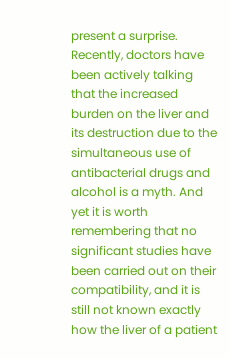present a surprise. Recently, doctors have been actively talking that the increased burden on the liver and its destruction due to the simultaneous use of antibacterial drugs and alcohol is a myth. And yet it is worth remembering that no significant studies have been carried out on their compatibility, and it is still not known exactly how the liver of a patient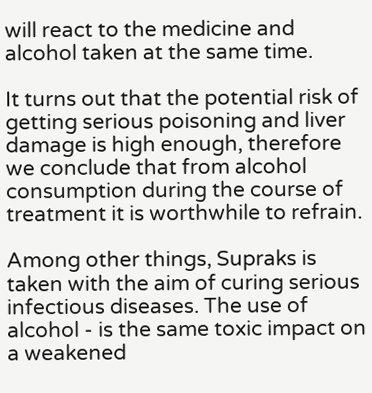will react to the medicine and alcohol taken at the same time.

It turns out that the potential risk of getting serious poisoning and liver damage is high enough, therefore we conclude that from alcohol consumption during the course of treatment it is worthwhile to refrain.

Among other things, Supraks is taken with the aim of curing serious infectious diseases. The use of alcohol - is the same toxic impact on a weakened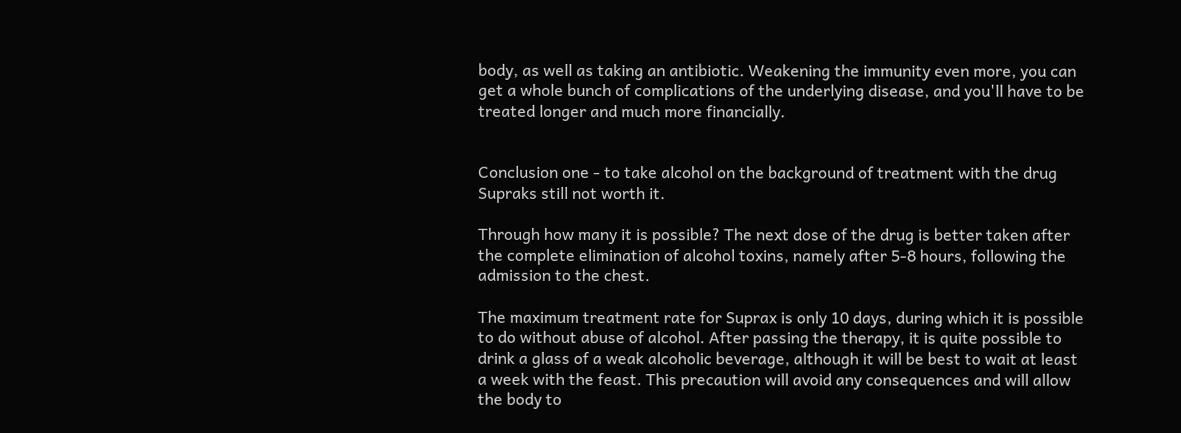body, as well as taking an antibiotic. Weakening the immunity even more, you can get a whole bunch of complications of the underlying disease, and you'll have to be treated longer and much more financially.


Conclusion one - to take alcohol on the background of treatment with the drug Supraks still not worth it.

Through how many it is possible? The next dose of the drug is better taken after the complete elimination of alcohol toxins, namely after 5-8 hours, following the admission to the chest.

The maximum treatment rate for Suprax is only 10 days, during which it is possible to do without abuse of alcohol. After passing the therapy, it is quite possible to drink a glass of a weak alcoholic beverage, although it will be best to wait at least a week with the feast. This precaution will avoid any consequences and will allow the body to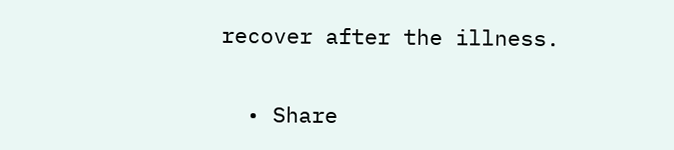recover after the illness.

  • Share